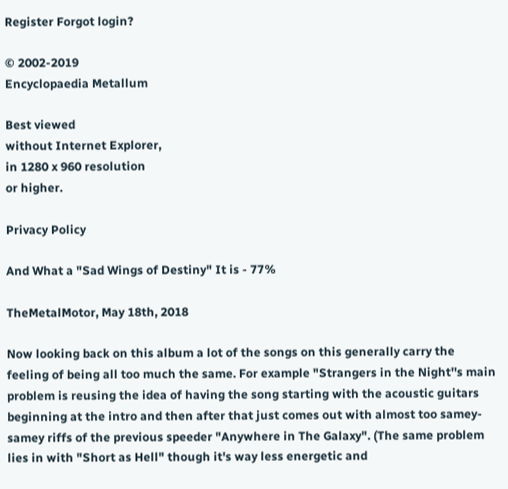Register Forgot login?

© 2002-2019
Encyclopaedia Metallum

Best viewed
without Internet Explorer,
in 1280 x 960 resolution
or higher.

Privacy Policy

And What a "Sad Wings of Destiny" It is - 77%

TheMetalMotor, May 18th, 2018

Now looking back on this album a lot of the songs on this generally carry the feeling of being all too much the same. For example "Strangers in the Night''s main problem is reusing the idea of having the song starting with the acoustic guitars beginning at the intro and then after that just comes out with almost too samey-samey riffs of the previous speeder "Anywhere in The Galaxy". (The same problem lies in with "Short as Hell" though it's way less energetic and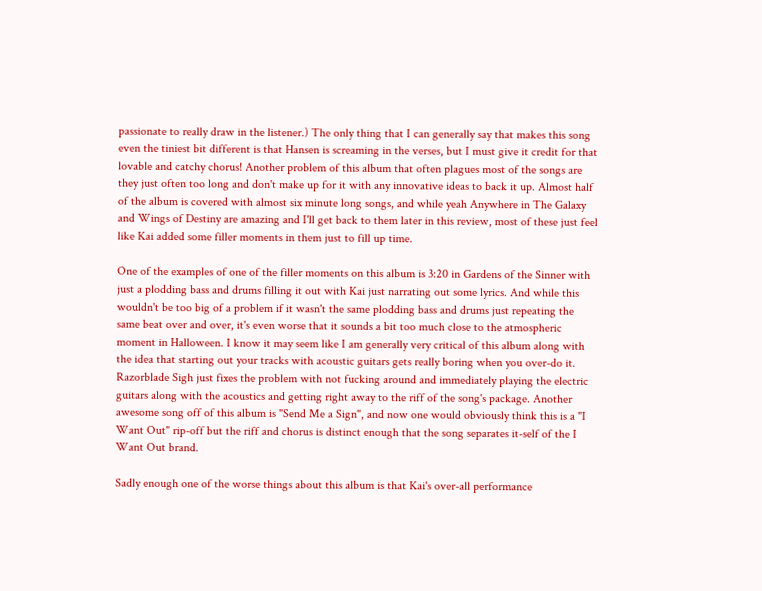passionate to really draw in the listener.) The only thing that I can generally say that makes this song even the tiniest bit different is that Hansen is screaming in the verses, but I must give it credit for that lovable and catchy chorus! Another problem of this album that often plagues most of the songs are they just often too long and don't make up for it with any innovative ideas to back it up. Almost half of the album is covered with almost six minute long songs, and while yeah Anywhere in The Galaxy and Wings of Destiny are amazing and I'll get back to them later in this review, most of these just feel like Kai added some filler moments in them just to fill up time.

One of the examples of one of the filler moments on this album is 3:20 in Gardens of the Sinner with just a plodding bass and drums filling it out with Kai just narrating out some lyrics. And while this wouldn't be too big of a problem if it wasn't the same plodding bass and drums just repeating the same beat over and over, it's even worse that it sounds a bit too much close to the atmospheric moment in Halloween. I know it may seem like I am generally very critical of this album along with the idea that starting out your tracks with acoustic guitars gets really boring when you over-do it. Razorblade Sigh just fixes the problem with not fucking around and immediately playing the electric guitars along with the acoustics and getting right away to the riff of the song's package. Another awesome song off of this album is "Send Me a Sign", and now one would obviously think this is a "I Want Out" rip-off but the riff and chorus is distinct enough that the song separates it-self of the I Want Out brand.

Sadly enough one of the worse things about this album is that Kai's over-all performance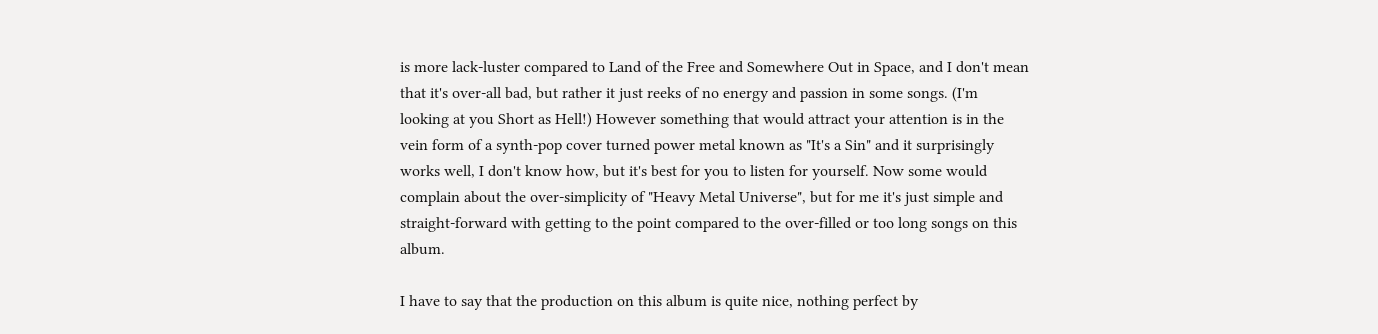is more lack-luster compared to Land of the Free and Somewhere Out in Space, and I don't mean that it's over-all bad, but rather it just reeks of no energy and passion in some songs. (I'm looking at you Short as Hell!) However something that would attract your attention is in the vein form of a synth-pop cover turned power metal known as "It's a Sin" and it surprisingly works well, I don't know how, but it's best for you to listen for yourself. Now some would complain about the over-simplicity of "Heavy Metal Universe", but for me it's just simple and straight-forward with getting to the point compared to the over-filled or too long songs on this album.

I have to say that the production on this album is quite nice, nothing perfect by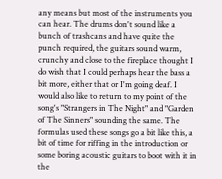any means but most of the instruments you can hear. The drums don't sound like a bunch of trashcans and have quite the punch required, the guitars sound warm, crunchy and close to the fireplace thought I do wish that I could perhaps hear the bass a bit more, either that or I'm going deaf. I would also like to return to my point of the song's "Strangers in The Night" and "Garden of The Sinners" sounding the same. The formulas used these songs go a bit like this, a bit of time for riffing in the introduction or some boring acoustic guitars to boot with it in the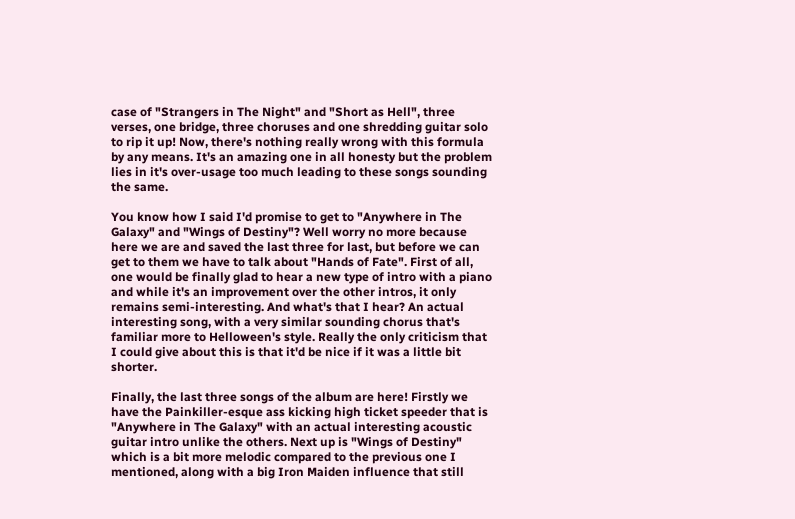case of "Strangers in The Night" and "Short as Hell", three verses, one bridge, three choruses and one shredding guitar solo to rip it up! Now, there's nothing really wrong with this formula by any means. It's an amazing one in all honesty but the problem lies in it's over-usage too much leading to these songs sounding the same.

You know how I said I'd promise to get to "Anywhere in The Galaxy" and "Wings of Destiny"? Well worry no more because here we are and saved the last three for last, but before we can get to them we have to talk about "Hands of Fate". First of all, one would be finally glad to hear a new type of intro with a piano and while it's an improvement over the other intros, it only remains semi-interesting. And what's that I hear? An actual interesting song, with a very similar sounding chorus that's familiar more to Helloween's style. Really the only criticism that I could give about this is that it'd be nice if it was a little bit shorter.

Finally, the last three songs of the album are here! Firstly we have the Painkiller-esque ass kicking high ticket speeder that is "Anywhere in The Galaxy" with an actual interesting acoustic guitar intro unlike the others. Next up is "Wings of Destiny" which is a bit more melodic compared to the previous one I mentioned, along with a big Iron Maiden influence that still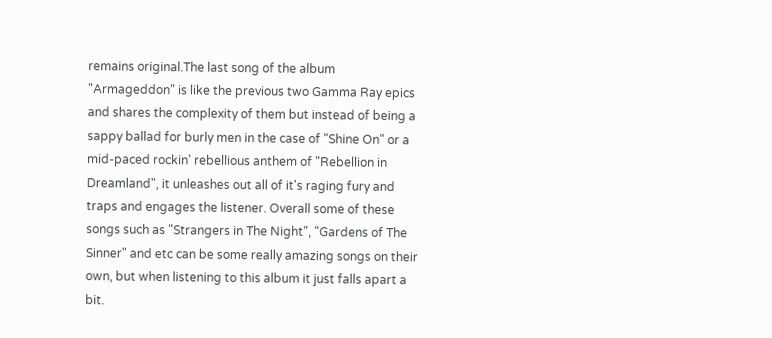remains original.The last song of the album "Armageddon" is like the previous two Gamma Ray epics and shares the complexity of them but instead of being a sappy ballad for burly men in the case of "Shine On" or a mid-paced rockin' rebellious anthem of "Rebellion in Dreamland", it unleashes out all of it's raging fury and traps and engages the listener. Overall some of these songs such as "Strangers in The Night", "Gardens of The Sinner" and etc can be some really amazing songs on their own, but when listening to this album it just falls apart a bit.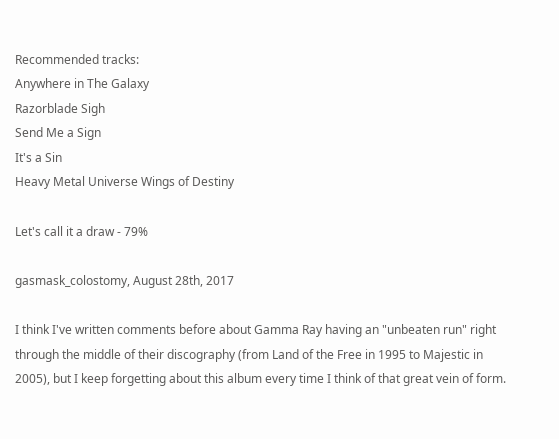Recommended tracks:
Anywhere in The Galaxy
Razorblade Sigh
Send Me a Sign
It's a Sin
Heavy Metal Universe Wings of Destiny

Let's call it a draw - 79%

gasmask_colostomy, August 28th, 2017

I think I've written comments before about Gamma Ray having an "unbeaten run" right through the middle of their discography (from Land of the Free in 1995 to Majestic in 2005), but I keep forgetting about this album every time I think of that great vein of form.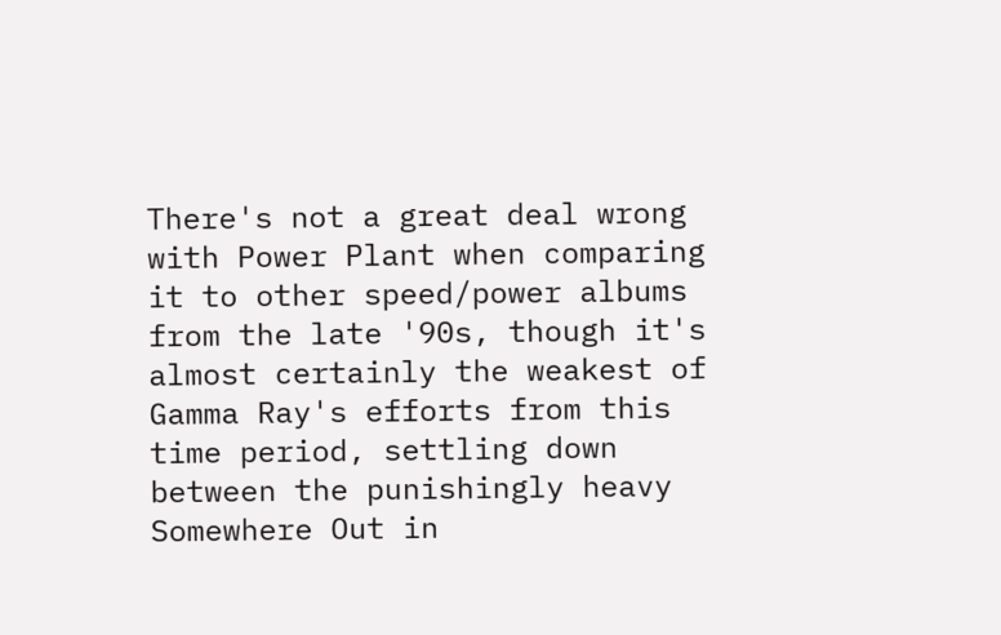There's not a great deal wrong with Power Plant when comparing it to other speed/power albums from the late '90s, though it's almost certainly the weakest of Gamma Ray's efforts from this time period, settling down between the punishingly heavy Somewhere Out in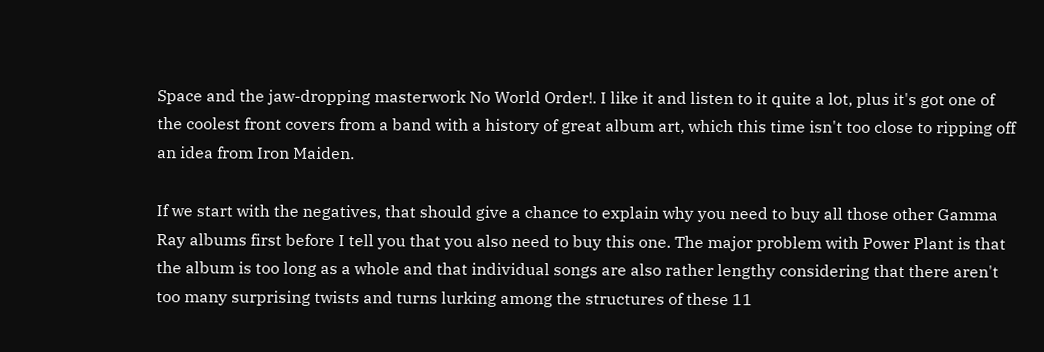Space and the jaw-dropping masterwork No World Order!. I like it and listen to it quite a lot, plus it's got one of the coolest front covers from a band with a history of great album art, which this time isn't too close to ripping off an idea from Iron Maiden.

If we start with the negatives, that should give a chance to explain why you need to buy all those other Gamma Ray albums first before I tell you that you also need to buy this one. The major problem with Power Plant is that the album is too long as a whole and that individual songs are also rather lengthy considering that there aren't too many surprising twists and turns lurking among the structures of these 11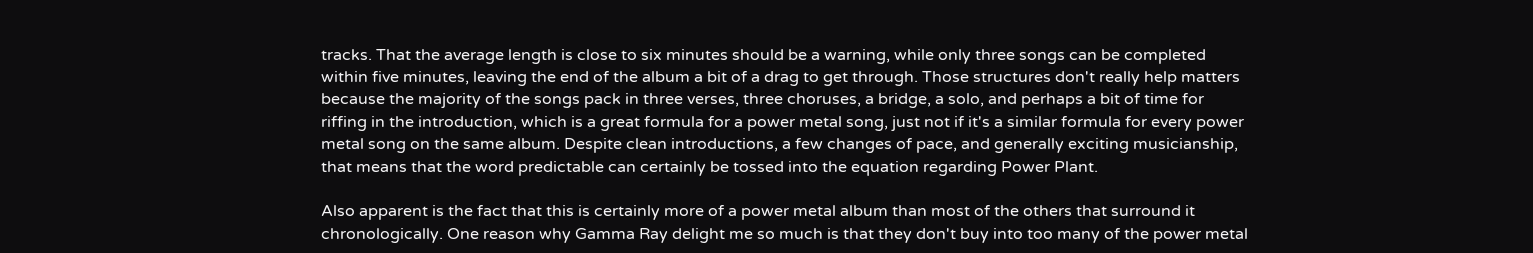tracks. That the average length is close to six minutes should be a warning, while only three songs can be completed within five minutes, leaving the end of the album a bit of a drag to get through. Those structures don't really help matters because the majority of the songs pack in three verses, three choruses, a bridge, a solo, and perhaps a bit of time for riffing in the introduction, which is a great formula for a power metal song, just not if it's a similar formula for every power metal song on the same album. Despite clean introductions, a few changes of pace, and generally exciting musicianship, that means that the word predictable can certainly be tossed into the equation regarding Power Plant.

Also apparent is the fact that this is certainly more of a power metal album than most of the others that surround it chronologically. One reason why Gamma Ray delight me so much is that they don't buy into too many of the power metal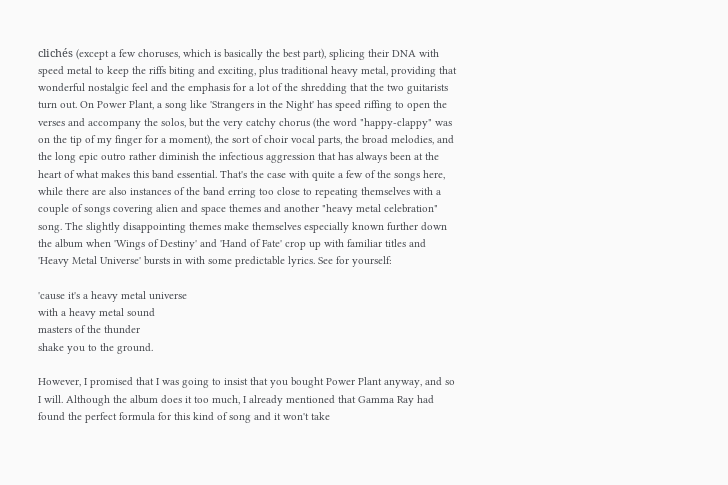clichés (except a few choruses, which is basically the best part), splicing their DNA with speed metal to keep the riffs biting and exciting, plus traditional heavy metal, providing that wonderful nostalgic feel and the emphasis for a lot of the shredding that the two guitarists turn out. On Power Plant, a song like 'Strangers in the Night' has speed riffing to open the verses and accompany the solos, but the very catchy chorus (the word "happy-clappy" was on the tip of my finger for a moment), the sort of choir vocal parts, the broad melodies, and the long epic outro rather diminish the infectious aggression that has always been at the heart of what makes this band essential. That's the case with quite a few of the songs here, while there are also instances of the band erring too close to repeating themselves with a couple of songs covering alien and space themes and another "heavy metal celebration" song. The slightly disappointing themes make themselves especially known further down the album when 'Wings of Destiny' and 'Hand of Fate' crop up with familiar titles and 'Heavy Metal Universe' bursts in with some predictable lyrics. See for yourself:

'cause it's a heavy metal universe
with a heavy metal sound
masters of the thunder
shake you to the ground.

However, I promised that I was going to insist that you bought Power Plant anyway, and so I will. Although the album does it too much, I already mentioned that Gamma Ray had found the perfect formula for this kind of song and it won't take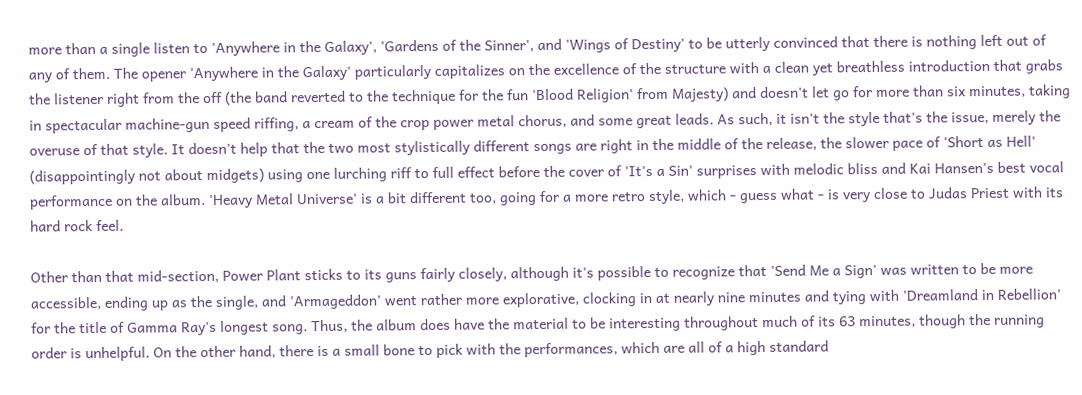more than a single listen to 'Anywhere in the Galaxy', 'Gardens of the Sinner', and 'Wings of Destiny' to be utterly convinced that there is nothing left out of any of them. The opener 'Anywhere in the Galaxy' particularly capitalizes on the excellence of the structure with a clean yet breathless introduction that grabs the listener right from the off (the band reverted to the technique for the fun 'Blood Religion' from Majesty) and doesn't let go for more than six minutes, taking in spectacular machine-gun speed riffing, a cream of the crop power metal chorus, and some great leads. As such, it isn't the style that's the issue, merely the overuse of that style. It doesn't help that the two most stylistically different songs are right in the middle of the release, the slower pace of 'Short as Hell' (disappointingly not about midgets) using one lurching riff to full effect before the cover of 'It's a Sin' surprises with melodic bliss and Kai Hansen's best vocal performance on the album. 'Heavy Metal Universe' is a bit different too, going for a more retro style, which - guess what - is very close to Judas Priest with its hard rock feel.

Other than that mid-section, Power Plant sticks to its guns fairly closely, although it's possible to recognize that 'Send Me a Sign' was written to be more accessible, ending up as the single, and 'Armageddon' went rather more explorative, clocking in at nearly nine minutes and tying with 'Dreamland in Rebellion' for the title of Gamma Ray's longest song. Thus, the album does have the material to be interesting throughout much of its 63 minutes, though the running order is unhelpful. On the other hand, there is a small bone to pick with the performances, which are all of a high standard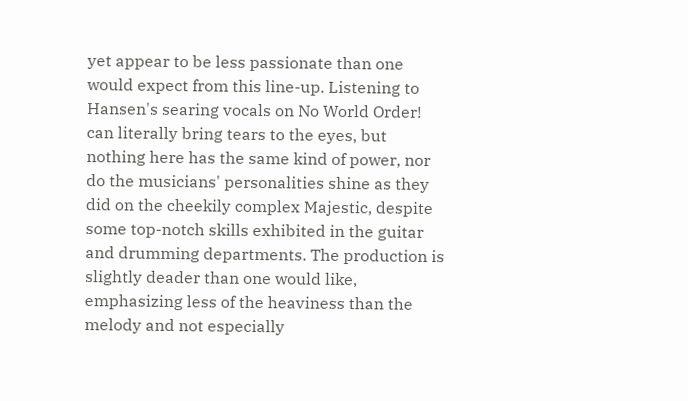yet appear to be less passionate than one would expect from this line-up. Listening to Hansen's searing vocals on No World Order! can literally bring tears to the eyes, but nothing here has the same kind of power, nor do the musicians' personalities shine as they did on the cheekily complex Majestic, despite some top-notch skills exhibited in the guitar and drumming departments. The production is slightly deader than one would like, emphasizing less of the heaviness than the melody and not especially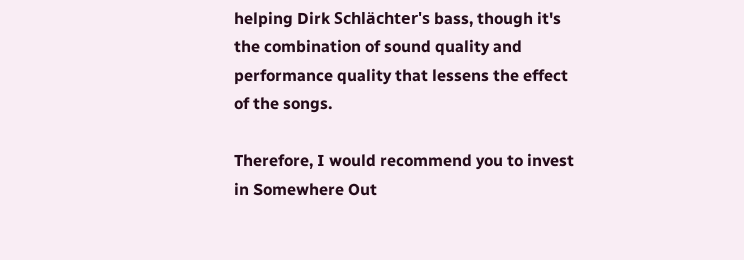helping Dirk Schlächter's bass, though it's the combination of sound quality and performance quality that lessens the effect of the songs.

Therefore, I would recommend you to invest in Somewhere Out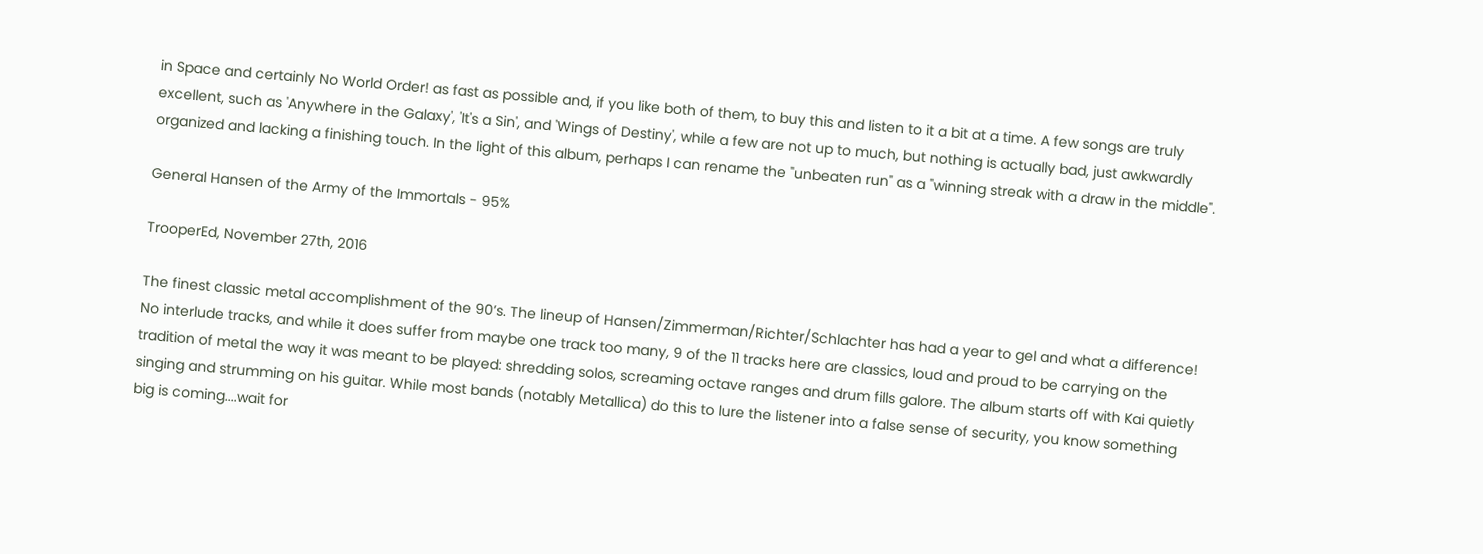in Space and certainly No World Order! as fast as possible and, if you like both of them, to buy this and listen to it a bit at a time. A few songs are truly excellent, such as 'Anywhere in the Galaxy', 'It's a Sin', and 'Wings of Destiny', while a few are not up to much, but nothing is actually bad, just awkwardly organized and lacking a finishing touch. In the light of this album, perhaps I can rename the "unbeaten run" as a "winning streak with a draw in the middle".

General Hansen of the Army of the Immortals - 95%

TrooperEd, November 27th, 2016

The finest classic metal accomplishment of the 90’s. The lineup of Hansen/Zimmerman/Richter/Schlachter has had a year to gel and what a difference! No interlude tracks, and while it does suffer from maybe one track too many, 9 of the 11 tracks here are classics, loud and proud to be carrying on the tradition of metal the way it was meant to be played: shredding solos, screaming octave ranges and drum fills galore. The album starts off with Kai quietly singing and strumming on his guitar. While most bands (notably Metallica) do this to lure the listener into a false sense of security, you know something big is coming....wait for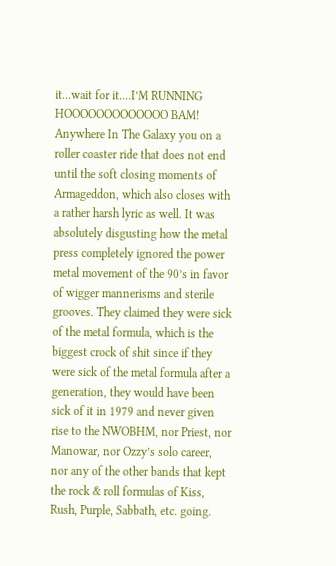it...wait for it....I’M RUNNING HOOOOOOOOOOOOO BAM! Anywhere In The Galaxy you on a roller coaster ride that does not end until the soft closing moments of Armageddon, which also closes with a rather harsh lyric as well. It was absolutely disgusting how the metal press completely ignored the power metal movement of the 90’s in favor of wigger mannerisms and sterile grooves. They claimed they were sick of the metal formula, which is the biggest crock of shit since if they were sick of the metal formula after a generation, they would have been sick of it in 1979 and never given rise to the NWOBHM, nor Priest, nor Manowar, nor Ozzy’s solo career, nor any of the other bands that kept the rock & roll formulas of Kiss, Rush, Purple, Sabbath, etc. going.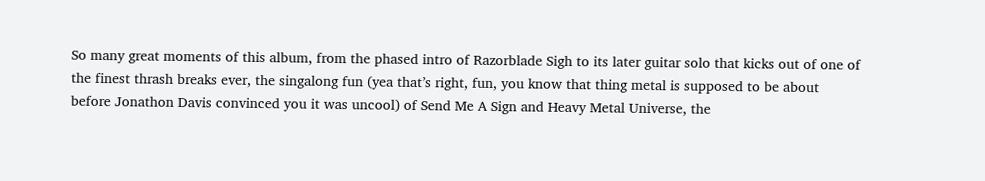So many great moments of this album, from the phased intro of Razorblade Sigh to its later guitar solo that kicks out of one of the finest thrash breaks ever, the singalong fun (yea that’s right, fun, you know that thing metal is supposed to be about before Jonathon Davis convinced you it was uncool) of Send Me A Sign and Heavy Metal Universe, the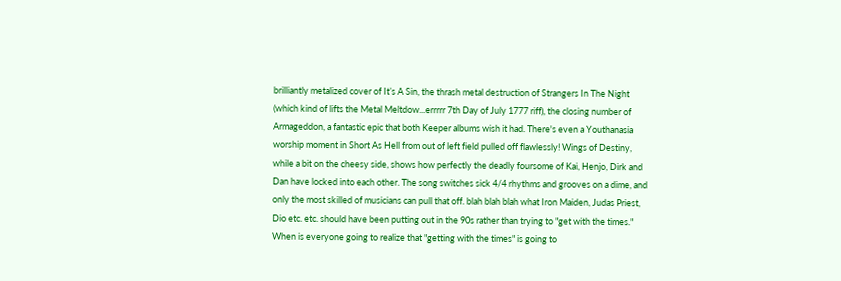brilliantly metalized cover of It’s A Sin, the thrash metal destruction of Strangers In The Night (which kind of lifts the Metal Meltdow...errrrr 7th Day of July 1777 riff), the closing number of Armageddon, a fantastic epic that both Keeper albums wish it had. There's even a Youthanasia worship moment in Short As Hell from out of left field pulled off flawlessly! Wings of Destiny, while a bit on the cheesy side, shows how perfectly the deadly foursome of Kai, Henjo, Dirk and Dan have locked into each other. The song switches sick 4/4 rhythms and grooves on a dime, and only the most skilled of musicians can pull that off. blah blah blah what Iron Maiden, Judas Priest, Dio etc. etc. should have been putting out in the 90s rather than trying to "get with the times." When is everyone going to realize that "getting with the times" is going to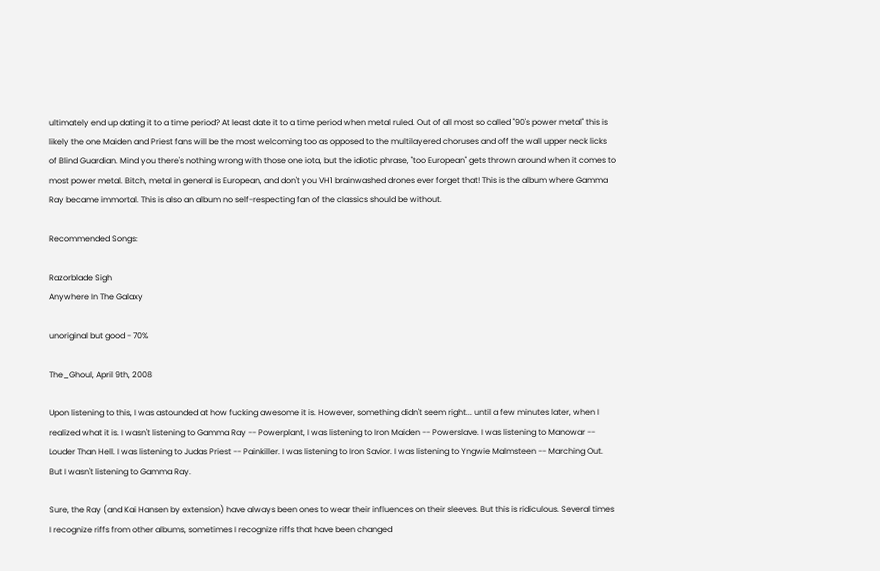ultimately end up dating it to a time period? At least date it to a time period when metal ruled. Out of all most so called "90's power metal" this is likely the one Maiden and Priest fans will be the most welcoming too as opposed to the multilayered choruses and off the wall upper neck licks of Blind Guardian. Mind you there's nothing wrong with those one iota, but the idiotic phrase, "too European" gets thrown around when it comes to most power metal. Bitch, metal in general is European, and don't you VH1 brainwashed drones ever forget that! This is the album where Gamma Ray became immortal. This is also an album no self-respecting fan of the classics should be without.

Recommended Songs:

Razorblade Sigh
Anywhere In The Galaxy

unoriginal but good - 70%

The_Ghoul, April 9th, 2008

Upon listening to this, I was astounded at how fucking awesome it is. However, something didn't seem right... until a few minutes later, when I realized what it is. I wasn't listening to Gamma Ray -- Powerplant, I was listening to Iron Maiden -- Powerslave. I was listening to Manowar -- Louder Than Hell. I was listening to Judas Priest -- Painkiller. I was listening to Iron Savior. I was listening to Yngwie Malmsteen -- Marching Out. But I wasn't listening to Gamma Ray.

Sure, the Ray (and Kai Hansen by extension) have always been ones to wear their influences on their sleeves. But this is ridiculous. Several times I recognize riffs from other albums, sometimes I recognize riffs that have been changed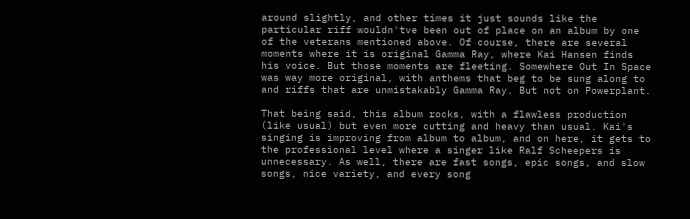around slightly, and other times it just sounds like the particular riff wouldn'tve been out of place on an album by one of the veterans mentioned above. Of course, there are several moments where it is original Gamma Ray, where Kai Hansen finds his voice. But those moments are fleeting. Somewhere Out In Space was way more original, with anthems that beg to be sung along to and riffs that are unmistakably Gamma Ray. But not on Powerplant.

That being said, this album rocks, with a flawless production (like usual) but even more cutting and heavy than usual. Kai's singing is improving from album to album, and on here, it gets to the professional level where a singer like Ralf Scheepers is unnecessary. As well, there are fast songs, epic songs, and slow songs, nice variety, and every song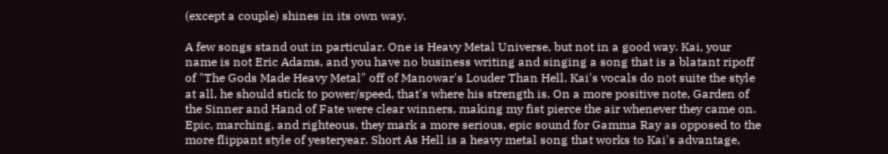(except a couple) shines in its own way.

A few songs stand out in particular. One is Heavy Metal Universe, but not in a good way. Kai, your name is not Eric Adams, and you have no business writing and singing a song that is a blatant ripoff of "The Gods Made Heavy Metal" off of Manowar's Louder Than Hell. Kai's vocals do not suite the style at all, he should stick to power/speed, that's where his strength is. On a more positive note, Garden of the Sinner and Hand of Fate were clear winners, making my fist pierce the air whenever they came on. Epic, marching, and righteous, they mark a more serious, epic sound for Gamma Ray as opposed to the more flippant style of yesteryear. Short As Hell is a heavy metal song that works to Kai's advantage,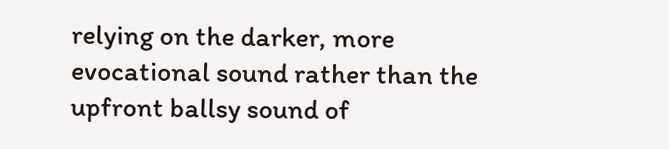relying on the darker, more evocational sound rather than the upfront ballsy sound of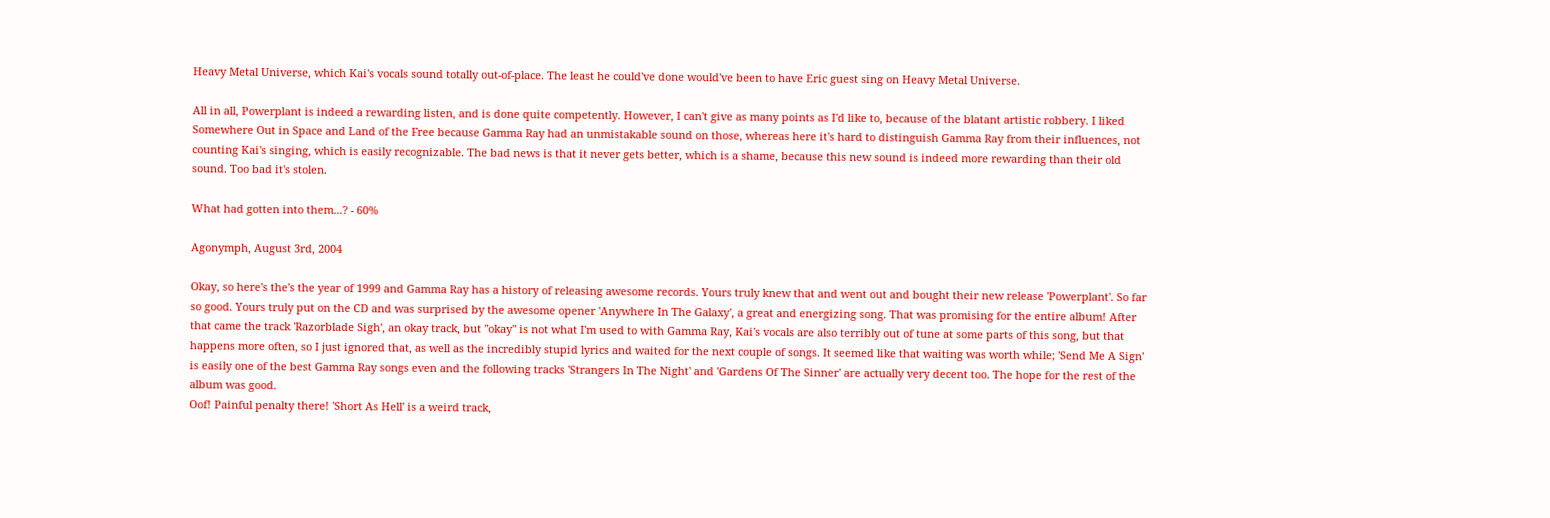Heavy Metal Universe, which Kai's vocals sound totally out-of-place. The least he could've done would've been to have Eric guest sing on Heavy Metal Universe.

All in all, Powerplant is indeed a rewarding listen, and is done quite competently. However, I can't give as many points as I'd like to, because of the blatant artistic robbery. I liked Somewhere Out in Space and Land of the Free because Gamma Ray had an unmistakable sound on those, whereas here it's hard to distinguish Gamma Ray from their influences, not counting Kai's singing, which is easily recognizable. The bad news is that it never gets better, which is a shame, because this new sound is indeed more rewarding than their old sound. Too bad it's stolen.

What had gotten into them...? - 60%

Agonymph, August 3rd, 2004

Okay, so here's the's the year of 1999 and Gamma Ray has a history of releasing awesome records. Yours truly knew that and went out and bought their new release 'Powerplant'. So far so good. Yours truly put on the CD and was surprised by the awesome opener 'Anywhere In The Galaxy', a great and energizing song. That was promising for the entire album! After that came the track 'Razorblade Sigh', an okay track, but "okay" is not what I'm used to with Gamma Ray, Kai's vocals are also terribly out of tune at some parts of this song, but that happens more often, so I just ignored that, as well as the incredibly stupid lyrics and waited for the next couple of songs. It seemed like that waiting was worth while; 'Send Me A Sign' is easily one of the best Gamma Ray songs even and the following tracks 'Strangers In The Night' and 'Gardens Of The Sinner' are actually very decent too. The hope for the rest of the album was good.
Oof! Painful penalty there! 'Short As Hell' is a weird track,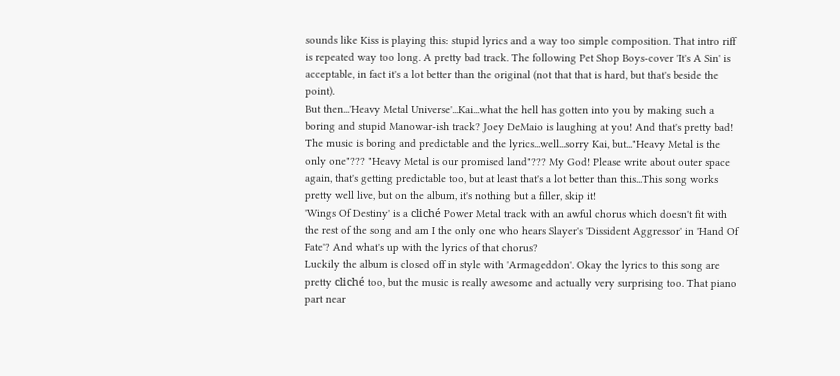sounds like Kiss is playing this: stupid lyrics and a way too simple composition. That intro riff is repeated way too long. A pretty bad track. The following Pet Shop Boys-cover 'It's A Sin' is acceptable, in fact it's a lot better than the original (not that that is hard, but that's beside the point).
But then...'Heavy Metal Universe'...Kai...what the hell has gotten into you by making such a boring and stupid Manowar-ish track? Joey DeMaio is laughing at you! And that's pretty bad! The music is boring and predictable and the lyrics...well...sorry Kai, but..."Heavy Metal is the only one"??? "Heavy Metal is our promised land"??? My God! Please write about outer space again, that's getting predictable too, but at least that's a lot better than this...This song works pretty well live, but on the album, it's nothing but a filler, skip it!
'Wings Of Destiny' is a cliché Power Metal track with an awful chorus which doesn't fit with the rest of the song and am I the only one who hears Slayer's 'Dissident Aggressor' in 'Hand Of Fate'? And what's up with the lyrics of that chorus?
Luckily the album is closed off in style with 'Armageddon'. Okay the lyrics to this song are pretty cliché too, but the music is really awesome and actually very surprising too. That piano part near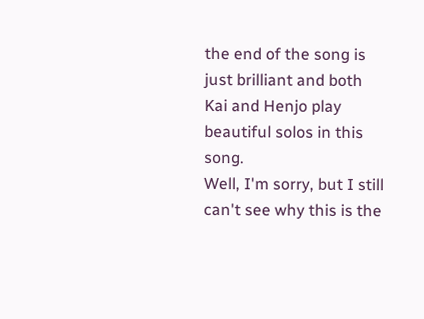the end of the song is just brilliant and both Kai and Henjo play beautiful solos in this song.
Well, I'm sorry, but I still can't see why this is the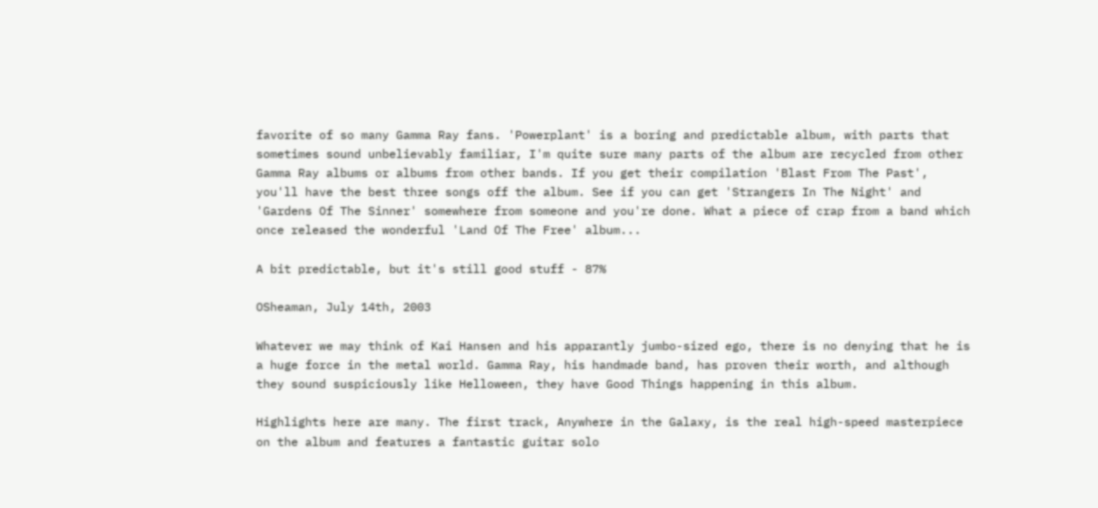favorite of so many Gamma Ray fans. 'Powerplant' is a boring and predictable album, with parts that sometimes sound unbelievably familiar, I'm quite sure many parts of the album are recycled from other Gamma Ray albums or albums from other bands. If you get their compilation 'Blast From The Past', you'll have the best three songs off the album. See if you can get 'Strangers In The Night' and 'Gardens Of The Sinner' somewhere from someone and you're done. What a piece of crap from a band which once released the wonderful 'Land Of The Free' album...

A bit predictable, but it's still good stuff - 87%

OSheaman, July 14th, 2003

Whatever we may think of Kai Hansen and his apparantly jumbo-sized ego, there is no denying that he is a huge force in the metal world. Gamma Ray, his handmade band, has proven their worth, and although they sound suspiciously like Helloween, they have Good Things happening in this album.

Highlights here are many. The first track, Anywhere in the Galaxy, is the real high-speed masterpiece on the album and features a fantastic guitar solo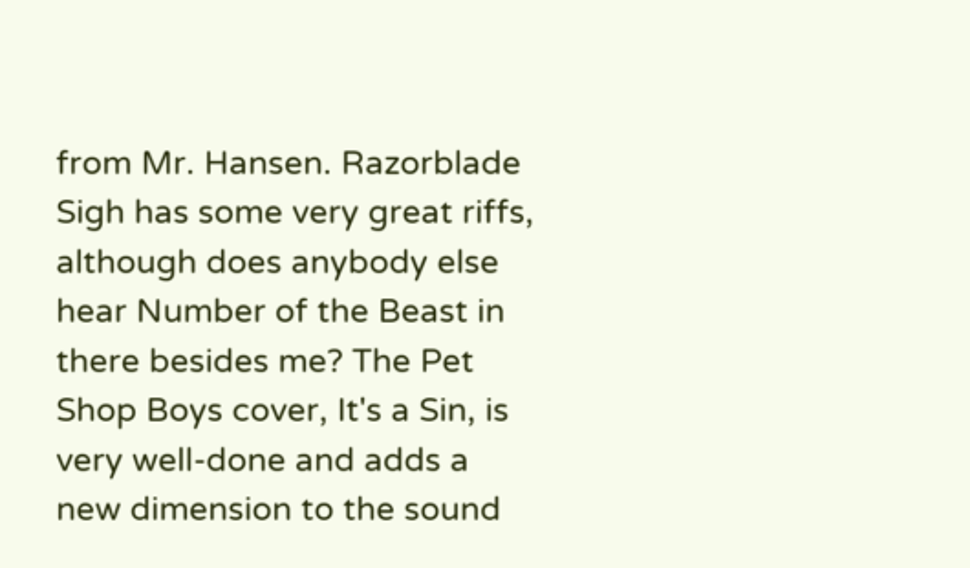from Mr. Hansen. Razorblade Sigh has some very great riffs, although does anybody else hear Number of the Beast in there besides me? The Pet Shop Boys cover, It's a Sin, is very well-done and adds a new dimension to the sound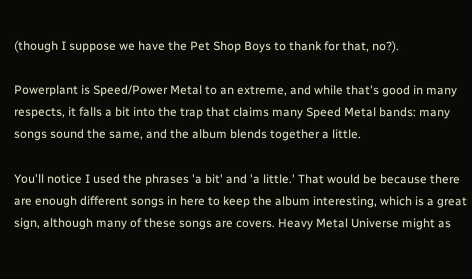(though I suppose we have the Pet Shop Boys to thank for that, no?).

Powerplant is Speed/Power Metal to an extreme, and while that's good in many respects, it falls a bit into the trap that claims many Speed Metal bands: many songs sound the same, and the album blends together a little.

You'll notice I used the phrases 'a bit' and 'a little.' That would be because there are enough different songs in here to keep the album interesting, which is a great sign, although many of these songs are covers. Heavy Metal Universe might as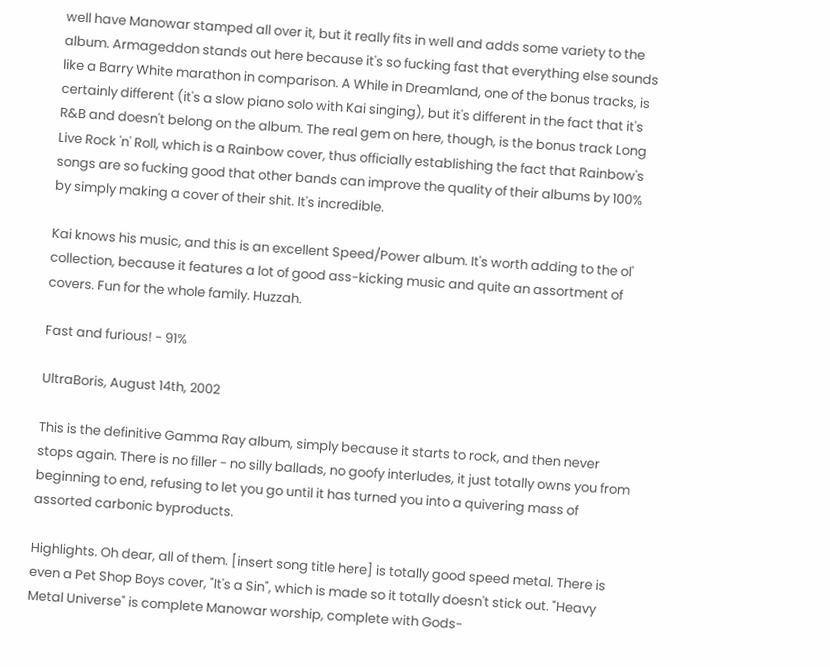well have Manowar stamped all over it, but it really fits in well and adds some variety to the album. Armageddon stands out here because it's so fucking fast that everything else sounds like a Barry White marathon in comparison. A While in Dreamland, one of the bonus tracks, is certainly different (it's a slow piano solo with Kai singing), but it's different in the fact that it's R&B and doesn't belong on the album. The real gem on here, though, is the bonus track Long Live Rock 'n' Roll, which is a Rainbow cover, thus officially establishing the fact that Rainbow's songs are so fucking good that other bands can improve the quality of their albums by 100% by simply making a cover of their shit. It's incredible.

Kai knows his music, and this is an excellent Speed/Power album. It's worth adding to the ol' collection, because it features a lot of good ass-kicking music and quite an assortment of covers. Fun for the whole family. Huzzah.

Fast and furious! - 91%

UltraBoris, August 14th, 2002

This is the definitive Gamma Ray album, simply because it starts to rock, and then never stops again. There is no filler - no silly ballads, no goofy interludes, it just totally owns you from beginning to end, refusing to let you go until it has turned you into a quivering mass of assorted carbonic byproducts.

Highlights. Oh dear, all of them. [insert song title here] is totally good speed metal. There is even a Pet Shop Boys cover, "It's a Sin", which is made so it totally doesn't stick out. "Heavy Metal Universe" is complete Manowar worship, complete with Gods-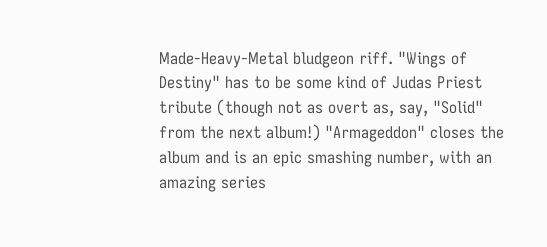Made-Heavy-Metal bludgeon riff. "Wings of Destiny" has to be some kind of Judas Priest tribute (though not as overt as, say, "Solid" from the next album!) "Armageddon" closes the album and is an epic smashing number, with an amazing series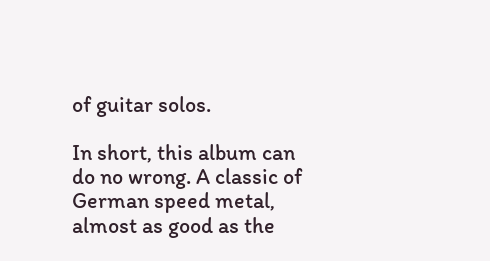of guitar solos.

In short, this album can do no wrong. A classic of German speed metal, almost as good as the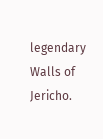legendary Walls of Jericho.